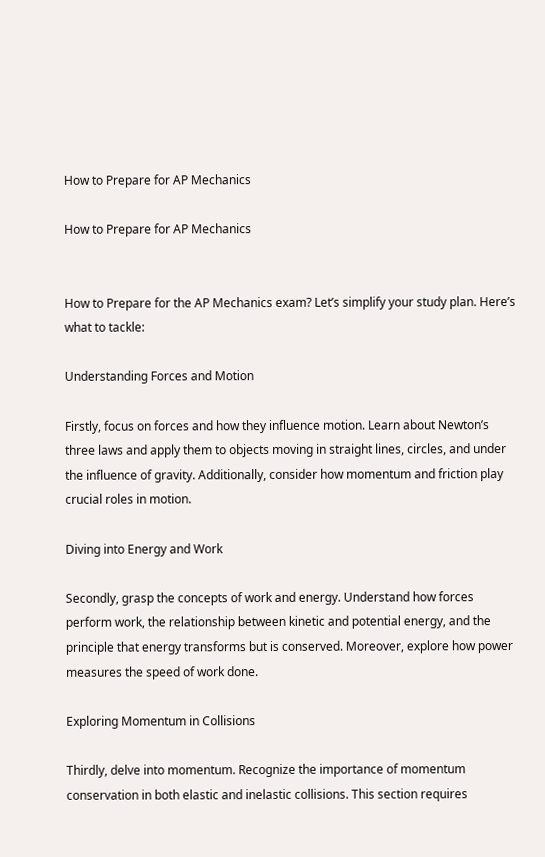How to Prepare for AP Mechanics

How to Prepare for AP Mechanics


How to Prepare for the AP Mechanics exam? Let’s simplify your study plan. Here’s what to tackle:

Understanding Forces and Motion

Firstly, focus on forces and how they influence motion. Learn about Newton’s three laws and apply them to objects moving in straight lines, circles, and under the influence of gravity. Additionally, consider how momentum and friction play crucial roles in motion.

Diving into Energy and Work

Secondly, grasp the concepts of work and energy. Understand how forces perform work, the relationship between kinetic and potential energy, and the principle that energy transforms but is conserved. Moreover, explore how power measures the speed of work done.

Exploring Momentum in Collisions

Thirdly, delve into momentum. Recognize the importance of momentum conservation in both elastic and inelastic collisions. This section requires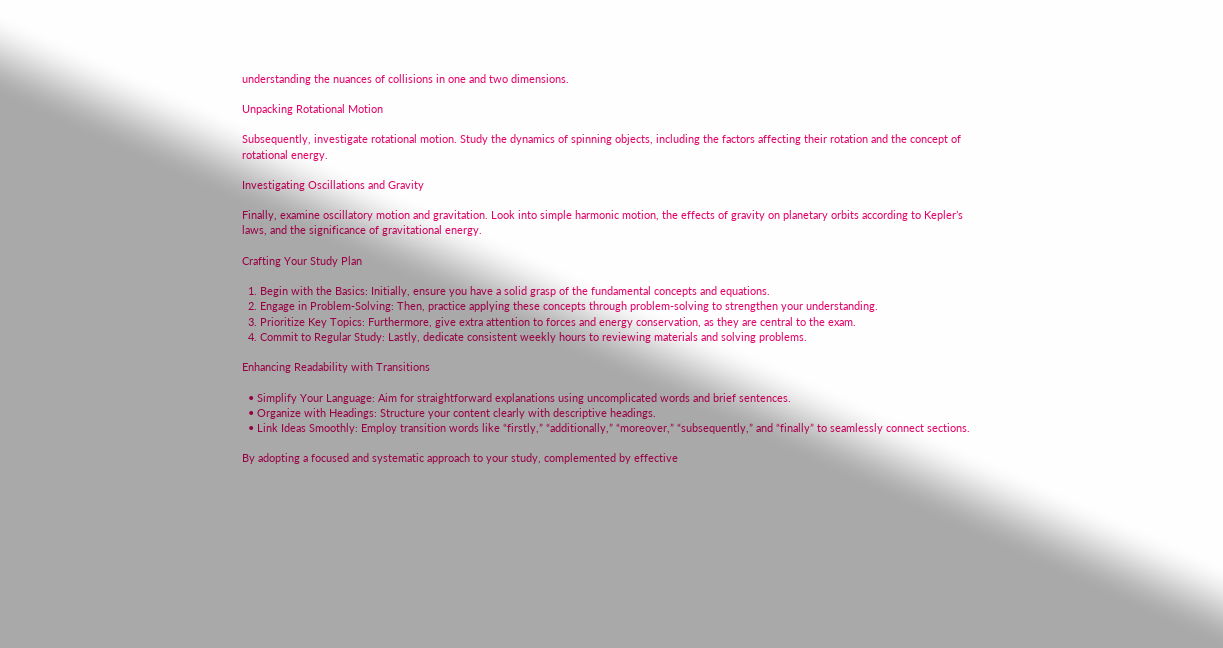understanding the nuances of collisions in one and two dimensions.

Unpacking Rotational Motion

Subsequently, investigate rotational motion. Study the dynamics of spinning objects, including the factors affecting their rotation and the concept of rotational energy.

Investigating Oscillations and Gravity

Finally, examine oscillatory motion and gravitation. Look into simple harmonic motion, the effects of gravity on planetary orbits according to Kepler’s laws, and the significance of gravitational energy.

Crafting Your Study Plan

  1. Begin with the Basics: Initially, ensure you have a solid grasp of the fundamental concepts and equations.
  2. Engage in Problem-Solving: Then, practice applying these concepts through problem-solving to strengthen your understanding.
  3. Prioritize Key Topics: Furthermore, give extra attention to forces and energy conservation, as they are central to the exam.
  4. Commit to Regular Study: Lastly, dedicate consistent weekly hours to reviewing materials and solving problems.

Enhancing Readability with Transitions

  • Simplify Your Language: Aim for straightforward explanations using uncomplicated words and brief sentences.
  • Organize with Headings: Structure your content clearly with descriptive headings.
  • Link Ideas Smoothly: Employ transition words like “firstly,” “additionally,” “moreover,” “subsequently,” and “finally” to seamlessly connect sections.

By adopting a focused and systematic approach to your study, complemented by effective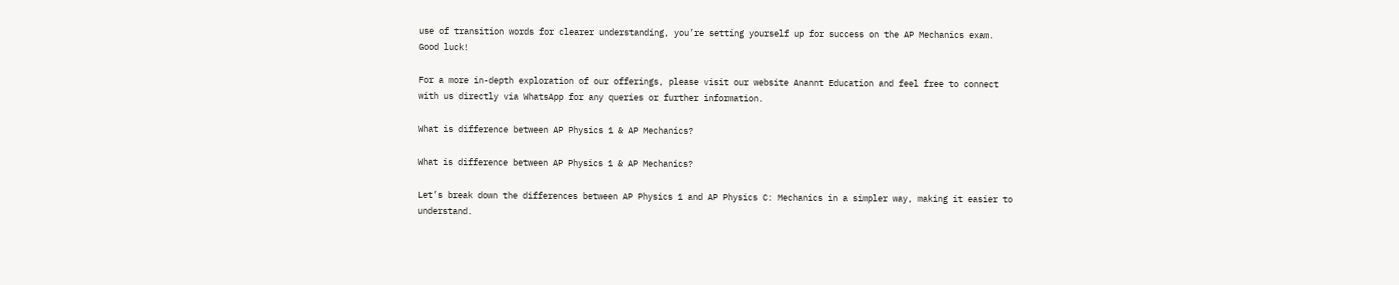use of transition words for clearer understanding, you’re setting yourself up for success on the AP Mechanics exam. Good luck!

For a more in-depth exploration of our offerings, please visit our website Anannt Education and feel free to connect with us directly via WhatsApp for any queries or further information.

What is difference between AP Physics 1 & AP Mechanics?

What is difference between AP Physics 1 & AP Mechanics?

Let’s break down the differences between AP Physics 1 and AP Physics C: Mechanics in a simpler way, making it easier to understand.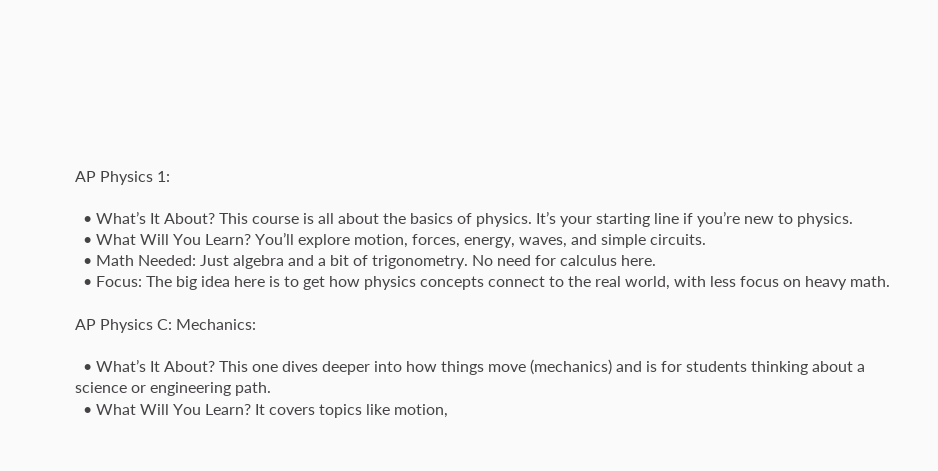AP Physics 1:

  • What’s It About? This course is all about the basics of physics. It’s your starting line if you’re new to physics.
  • What Will You Learn? You’ll explore motion, forces, energy, waves, and simple circuits.
  • Math Needed: Just algebra and a bit of trigonometry. No need for calculus here.
  • Focus: The big idea here is to get how physics concepts connect to the real world, with less focus on heavy math.

AP Physics C: Mechanics:

  • What’s It About? This one dives deeper into how things move (mechanics) and is for students thinking about a science or engineering path.
  • What Will You Learn? It covers topics like motion,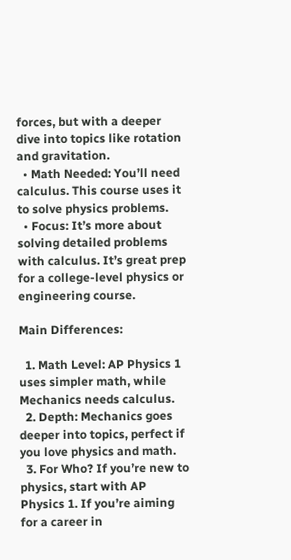forces, but with a deeper dive into topics like rotation and gravitation.
  • Math Needed: You’ll need calculus. This course uses it to solve physics problems.
  • Focus: It’s more about solving detailed problems with calculus. It’s great prep for a college-level physics or engineering course.

Main Differences:

  1. Math Level: AP Physics 1 uses simpler math, while Mechanics needs calculus.
  2. Depth: Mechanics goes deeper into topics, perfect if you love physics and math.
  3. For Who? If you’re new to physics, start with AP Physics 1. If you’re aiming for a career in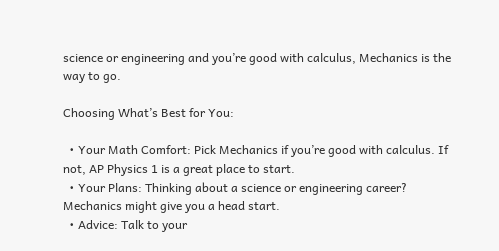science or engineering and you’re good with calculus, Mechanics is the way to go.

Choosing What’s Best for You:

  • Your Math Comfort: Pick Mechanics if you’re good with calculus. If not, AP Physics 1 is a great place to start.
  • Your Plans: Thinking about a science or engineering career? Mechanics might give you a head start.
  • Advice: Talk to your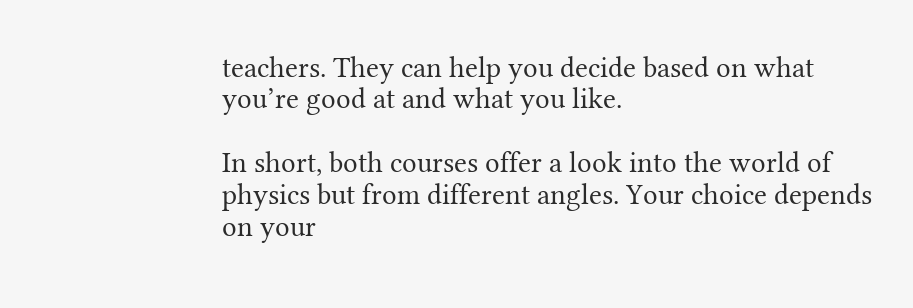teachers. They can help you decide based on what you’re good at and what you like.

In short, both courses offer a look into the world of physics but from different angles. Your choice depends on your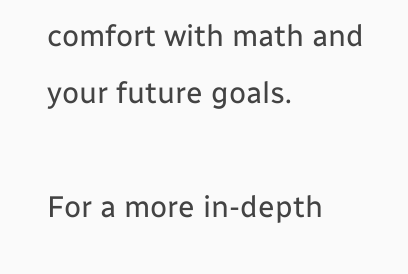comfort with math and your future goals.

For a more in-depth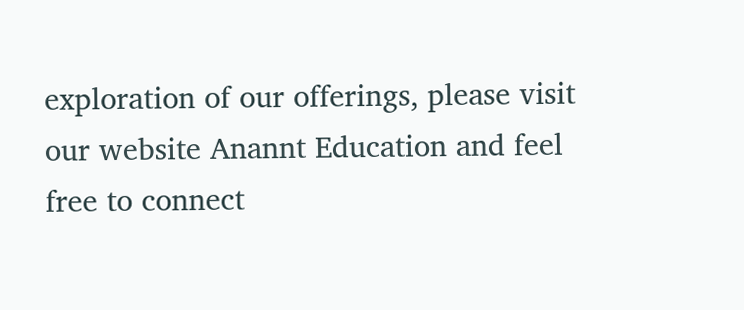exploration of our offerings, please visit our website Anannt Education and feel free to connect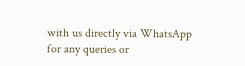with us directly via WhatsApp for any queries or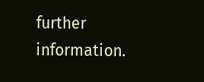further information.